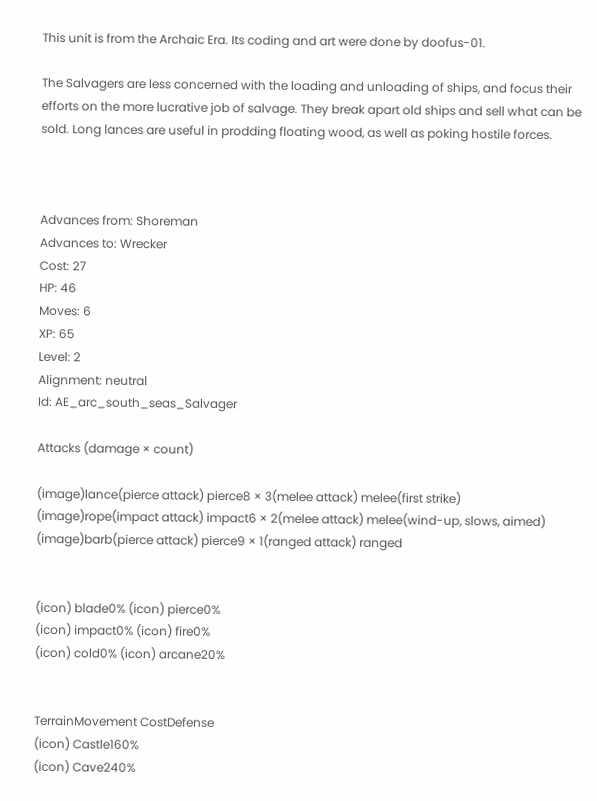This unit is from the Archaic Era. Its coding and art were done by doofus-01.

The Salvagers are less concerned with the loading and unloading of ships, and focus their efforts on the more lucrative job of salvage. They break apart old ships and sell what can be sold. Long lances are useful in prodding floating wood, as well as poking hostile forces.



Advances from: Shoreman
Advances to: Wrecker
Cost: 27
HP: 46
Moves: 6
XP: 65
Level: 2
Alignment: neutral
Id: AE_arc_south_seas_Salvager

Attacks (damage × count)

(image)lance(pierce attack) pierce8 × 3(melee attack) melee(first strike)
(image)rope(impact attack) impact6 × 2(melee attack) melee(wind-up, slows, aimed)
(image)barb(pierce attack) pierce9 × 1(ranged attack) ranged


(icon) blade0% (icon) pierce0%
(icon) impact0% (icon) fire0%
(icon) cold0% (icon) arcane20%


TerrainMovement CostDefense
(icon) Castle160%
(icon) Cave240%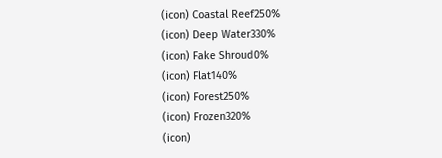(icon) Coastal Reef250%
(icon) Deep Water330%
(icon) Fake Shroud0%
(icon) Flat140%
(icon) Forest250%
(icon) Frozen320%
(icon)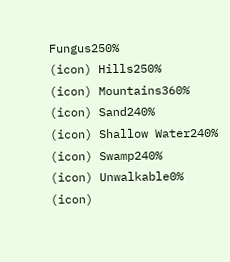Fungus250%
(icon) Hills250%
(icon) Mountains360%
(icon) Sand240%
(icon) Shallow Water240%
(icon) Swamp240%
(icon) Unwalkable0%
(icon)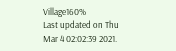Village160%
Last updated on Thu Mar 4 02:02:39 2021.